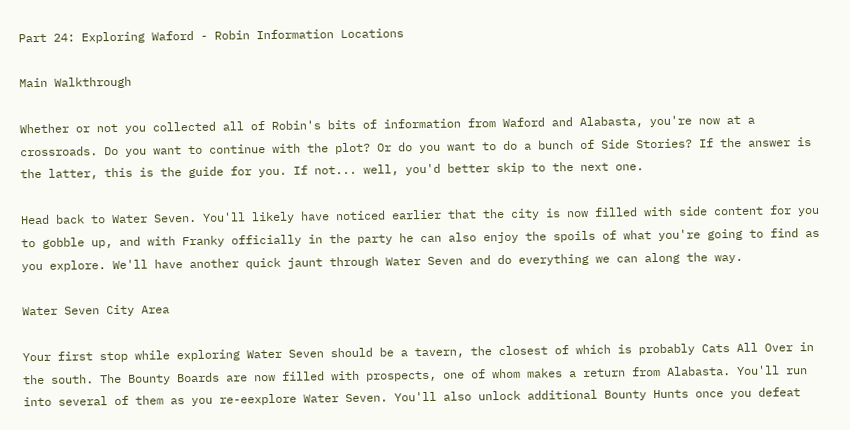Part 24: Exploring Waford - Robin Information Locations

Main Walkthrough

Whether or not you collected all of Robin's bits of information from Waford and Alabasta, you're now at a crossroads. Do you want to continue with the plot? Or do you want to do a bunch of Side Stories? If the answer is the latter, this is the guide for you. If not... well, you'd better skip to the next one.

Head back to Water Seven. You'll likely have noticed earlier that the city is now filled with side content for you to gobble up, and with Franky officially in the party he can also enjoy the spoils of what you're going to find as you explore. We'll have another quick jaunt through Water Seven and do everything we can along the way.

Water Seven City Area

Your first stop while exploring Water Seven should be a tavern, the closest of which is probably Cats All Over in the south. The Bounty Boards are now filled with prospects, one of whom makes a return from Alabasta. You'll run into several of them as you re-eexplore Water Seven. You'll also unlock additional Bounty Hunts once you defeat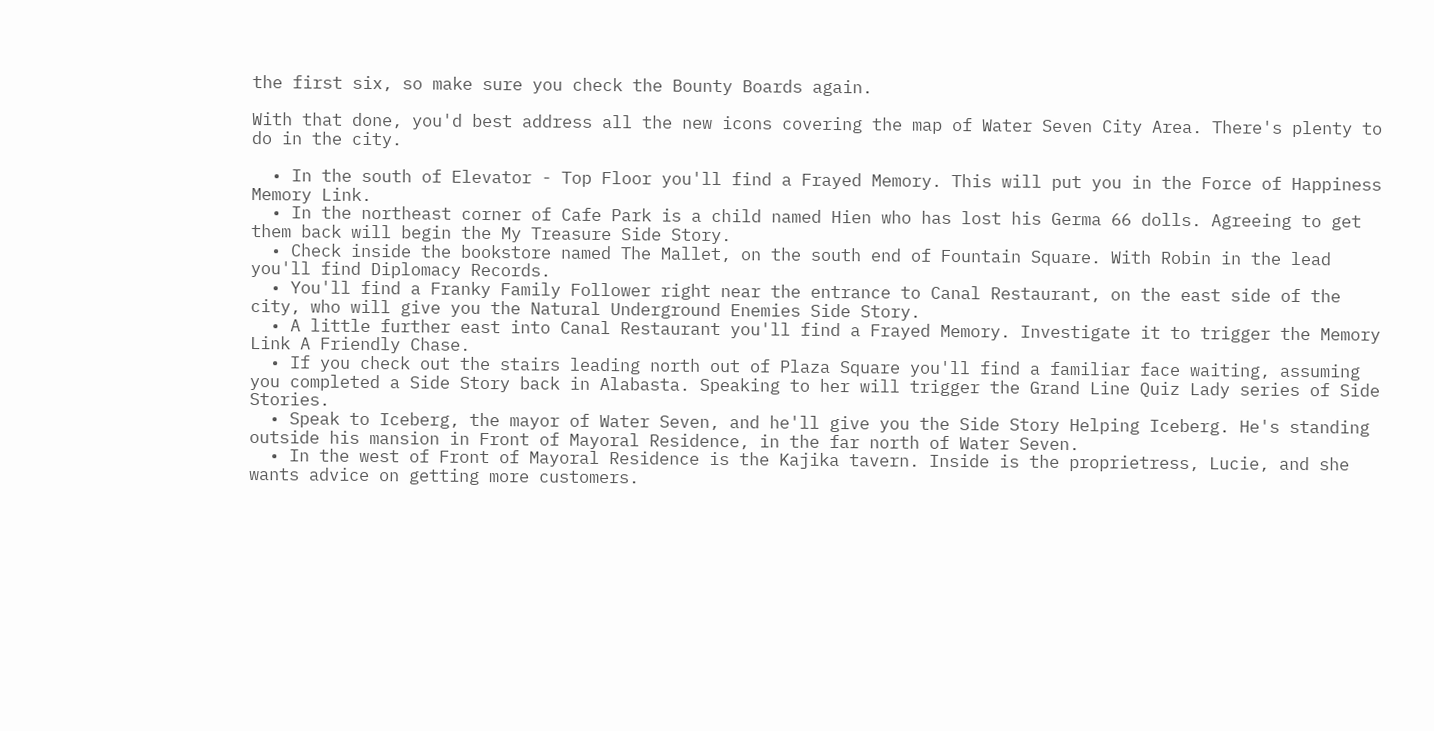the first six, so make sure you check the Bounty Boards again.

With that done, you'd best address all the new icons covering the map of Water Seven City Area. There's plenty to do in the city.

  • In the south of Elevator - Top Floor you'll find a Frayed Memory. This will put you in the Force of Happiness Memory Link.
  • In the northeast corner of Cafe Park is a child named Hien who has lost his Germa 66 dolls. Agreeing to get them back will begin the My Treasure Side Story.
  • Check inside the bookstore named The Mallet, on the south end of Fountain Square. With Robin in the lead you'll find Diplomacy Records.
  • You'll find a Franky Family Follower right near the entrance to Canal Restaurant, on the east side of the city, who will give you the Natural Underground Enemies Side Story.
  • A little further east into Canal Restaurant you'll find a Frayed Memory. Investigate it to trigger the Memory Link A Friendly Chase.
  • If you check out the stairs leading north out of Plaza Square you'll find a familiar face waiting, assuming you completed a Side Story back in Alabasta. Speaking to her will trigger the Grand Line Quiz Lady series of Side Stories.
  • Speak to Iceberg, the mayor of Water Seven, and he'll give you the Side Story Helping Iceberg. He's standing outside his mansion in Front of Mayoral Residence, in the far north of Water Seven.
  • In the west of Front of Mayoral Residence is the Kajika tavern. Inside is the proprietress, Lucie, and she wants advice on getting more customers.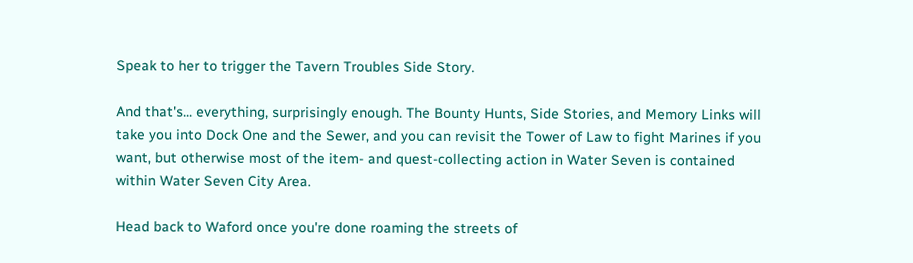Speak to her to trigger the Tavern Troubles Side Story.

And that's... everything, surprisingly enough. The Bounty Hunts, Side Stories, and Memory Links will take you into Dock One and the Sewer, and you can revisit the Tower of Law to fight Marines if you want, but otherwise most of the item- and quest-collecting action in Water Seven is contained within Water Seven City Area.

Head back to Waford once you're done roaming the streets of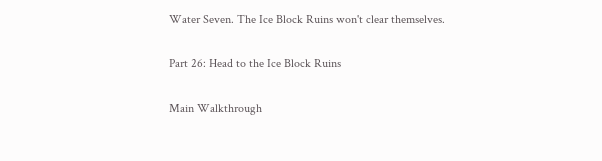Water Seven. The Ice Block Ruins won't clear themselves.

Part 26: Head to the Ice Block Ruins

Main Walkthrough